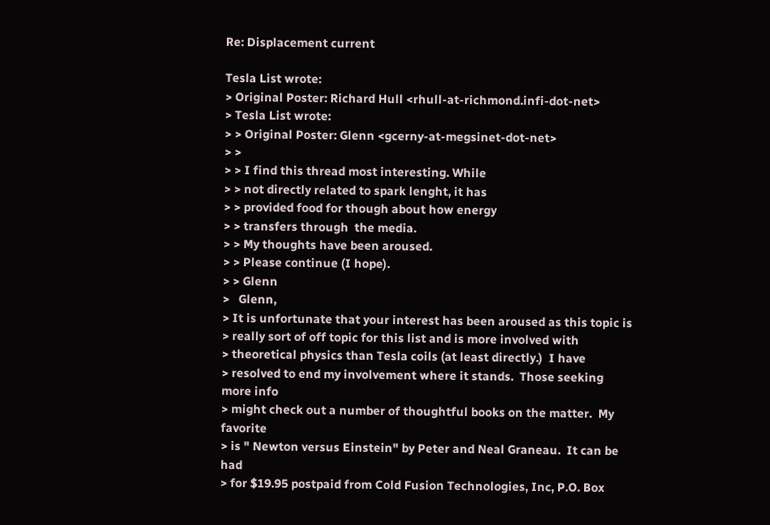Re: Displacement current

Tesla List wrote:
> Original Poster: Richard Hull <rhull-at-richmond.infi-dot-net>
> Tesla List wrote:
> > Original Poster: Glenn <gcerny-at-megsinet-dot-net>
> >
> > I find this thread most interesting. While
> > not directly related to spark lenght, it has
> > provided food for though about how energy
> > transfers through  the media.
> > My thoughts have been aroused.
> > Please continue (I hope).
> > Glenn
>   Glenn,
> It is unfortunate that your interest has been aroused as this topic is
> really sort of off topic for this list and is more involved with
> theoretical physics than Tesla coils (at least directly.)  I have
> resolved to end my involvement where it stands.  Those seeking more info
> might check out a number of thoughtful books on the matter.  My favorite
> is " Newton versus Einstein" by Peter and Neal Graneau.  It can be had
> for $19.95 postpaid from Cold Fusion Technologies, Inc, P.O. Box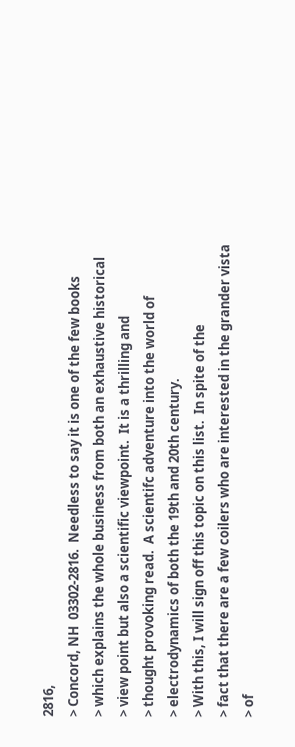2816,
> Concord, NH  03302-2816.  Needless to say it is one of the few books
> which explains the whole business from both an exhaustive historical
> view point but also a scientific viewpoint.  It is a thrilling and
> thought provoking read.  A scientifc adventure into the world of
> electrodynamics of both the 19th and 20th century.
> With this, I will sign off this topic on this list.  In spite of the
> fact that there are a few coilers who are interested in the grander vista
> of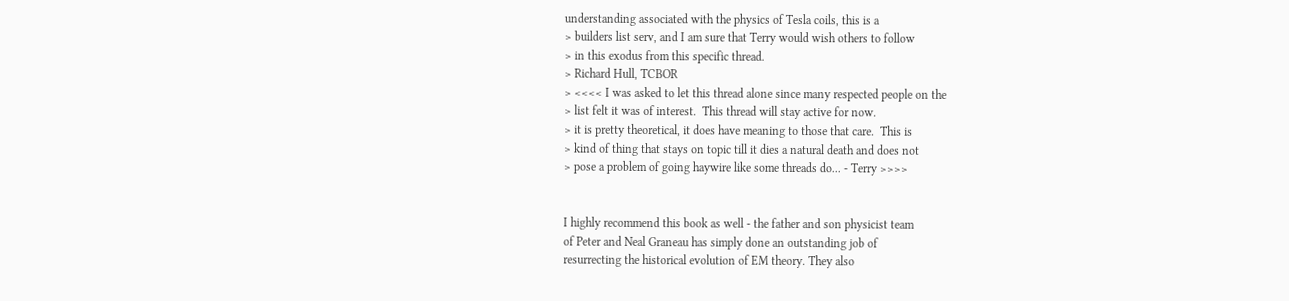understanding associated with the physics of Tesla coils, this is a
> builders list serv, and I am sure that Terry would wish others to follow
> in this exodus from this specific thread.
> Richard Hull, TCBOR
> <<<< I was asked to let this thread alone since many respected people on the
> list felt it was of interest.  This thread will stay active for now.
> it is pretty theoretical, it does have meaning to those that care.  This is
> kind of thing that stays on topic till it dies a natural death and does not
> pose a problem of going haywire like some threads do... - Terry >>>>


I highly recommend this book as well - the father and son physicist team
of Peter and Neal Graneau has simply done an outstanding job of
resurrecting the historical evolution of EM theory. They also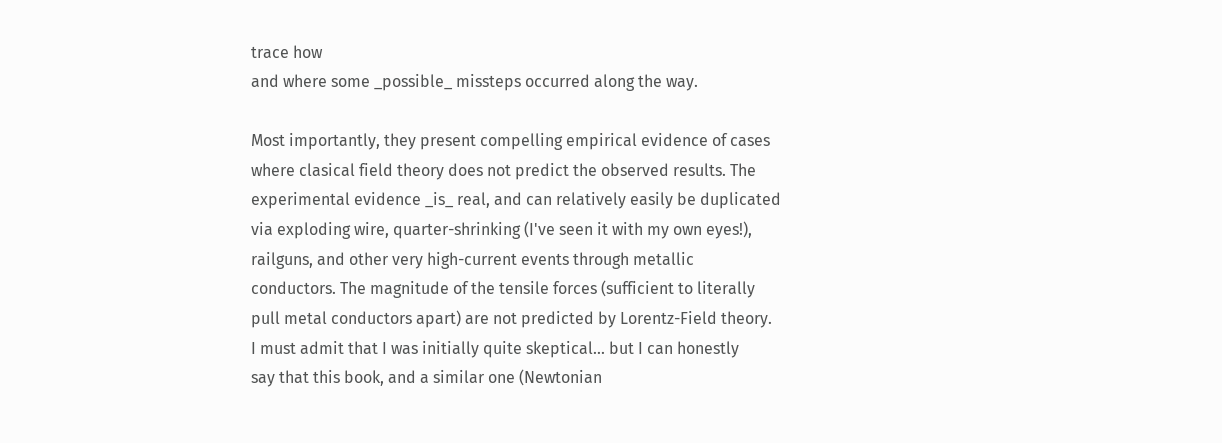trace how
and where some _possible_ missteps occurred along the way.

Most importantly, they present compelling empirical evidence of cases
where clasical field theory does not predict the observed results. The
experimental evidence _is_ real, and can relatively easily be duplicated
via exploding wire, quarter-shrinking (I've seen it with my own eyes!),
railguns, and other very high-current events through metallic
conductors. The magnitude of the tensile forces (sufficient to literally
pull metal conductors apart) are not predicted by Lorentz-Field theory.
I must admit that I was initially quite skeptical... but I can honestly
say that this book, and a similar one (Newtonian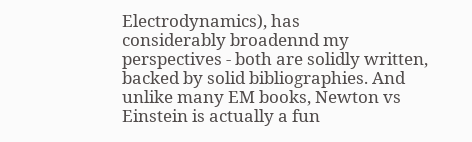Electrodynamics), has
considerably broadennd my perspectives - both are solidly written,
backed by solid bibliographies. And unlike many EM books, Newton vs
Einstein is actually a fun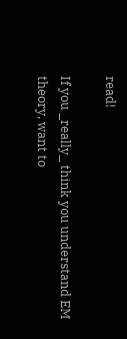read!

If you _really_ think you understand EM theory, want to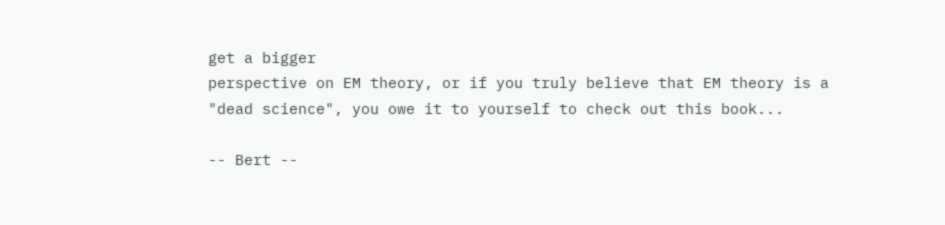get a bigger
perspective on EM theory, or if you truly believe that EM theory is a
"dead science", you owe it to yourself to check out this book...

-- Bert --